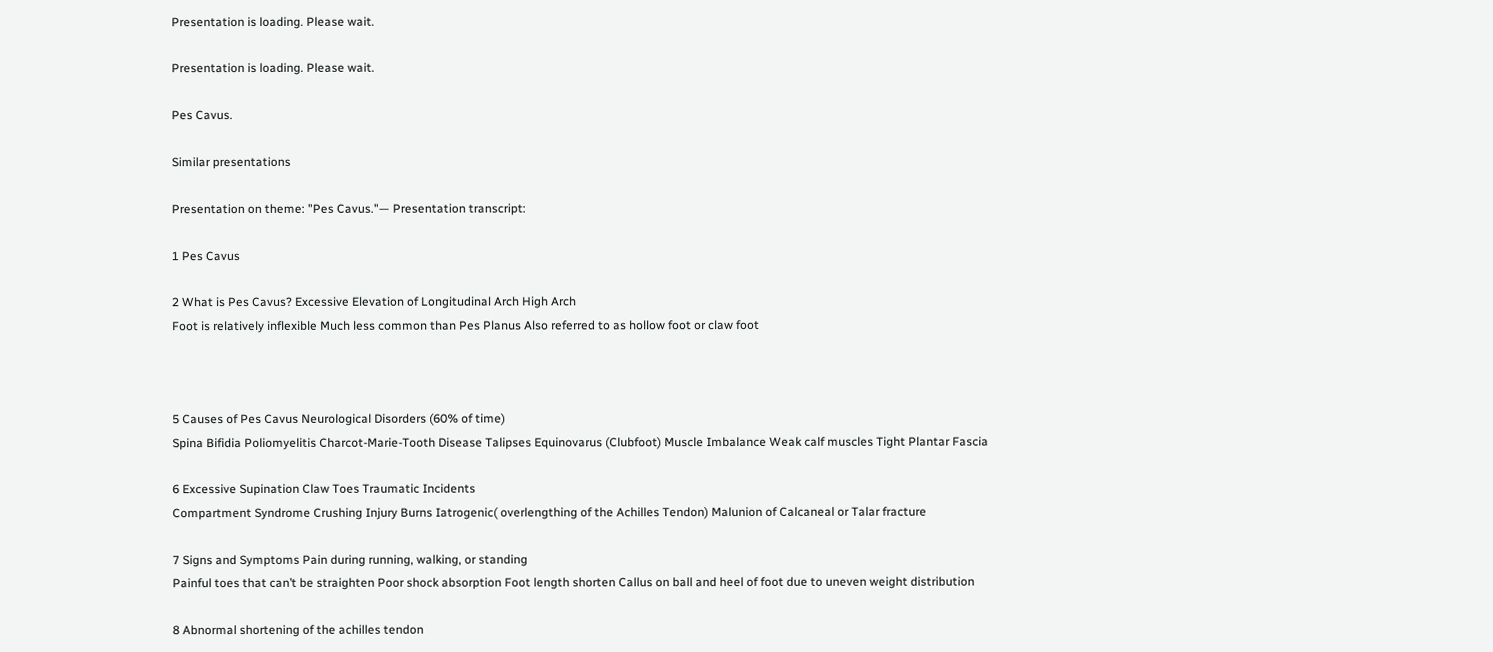Presentation is loading. Please wait.

Presentation is loading. Please wait.

Pes Cavus.

Similar presentations

Presentation on theme: "Pes Cavus."— Presentation transcript:

1 Pes Cavus

2 What is Pes Cavus? Excessive Elevation of Longitudinal Arch High Arch
Foot is relatively inflexible Much less common than Pes Planus Also referred to as hollow foot or claw foot



5 Causes of Pes Cavus Neurological Disorders (60% of time)
Spina Bifidia Poliomyelitis Charcot-Marie-Tooth Disease Talipses Equinovarus (Clubfoot) Muscle Imbalance Weak calf muscles Tight Plantar Fascia

6 Excessive Supination Claw Toes Traumatic Incidents
Compartment Syndrome Crushing Injury Burns Iatrogenic( overlengthing of the Achilles Tendon) Malunion of Calcaneal or Talar fracture

7 Signs and Symptoms Pain during running, walking, or standing
Painful toes that can’t be straighten Poor shock absorption Foot length shorten Callus on ball and heel of foot due to uneven weight distribution

8 Abnormal shortening of the achilles tendon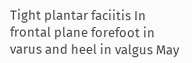Tight plantar faciitis In frontal plane forefoot in varus and heel in valgus May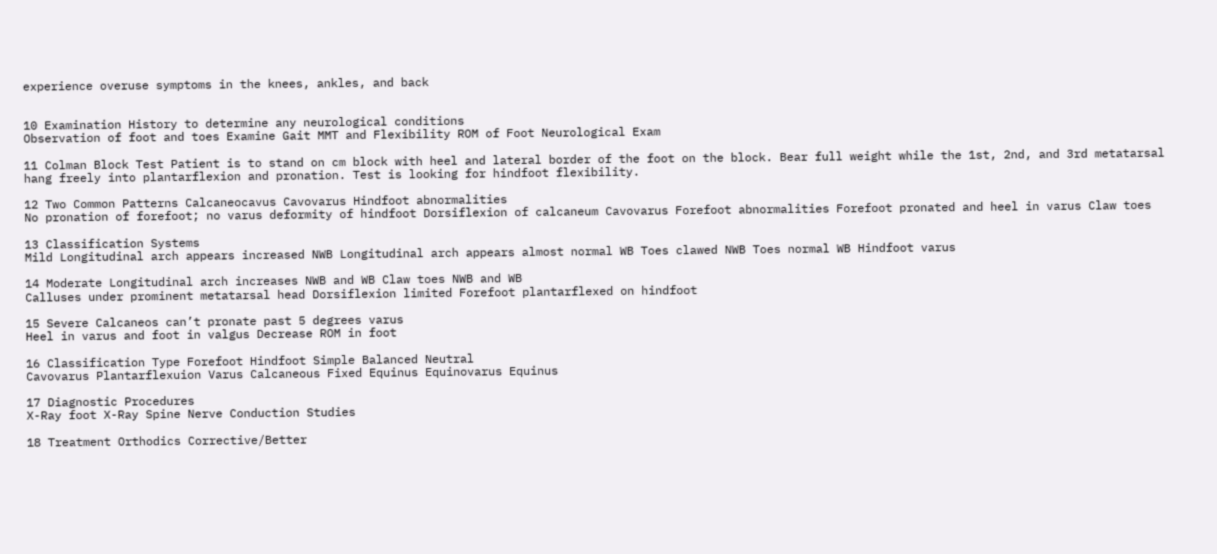experience overuse symptoms in the knees, ankles, and back


10 Examination History to determine any neurological conditions
Observation of foot and toes Examine Gait MMT and Flexibility ROM of Foot Neurological Exam

11 Colman Block Test Patient is to stand on cm block with heel and lateral border of the foot on the block. Bear full weight while the 1st, 2nd, and 3rd metatarsal hang freely into plantarflexion and pronation. Test is looking for hindfoot flexibility.

12 Two Common Patterns Calcaneocavus Cavovarus Hindfoot abnormalities
No pronation of forefoot; no varus deformity of hindfoot Dorsiflexion of calcaneum Cavovarus Forefoot abnormalities Forefoot pronated and heel in varus Claw toes

13 Classification Systems
Mild Longitudinal arch appears increased NWB Longitudinal arch appears almost normal WB Toes clawed NWB Toes normal WB Hindfoot varus

14 Moderate Longitudinal arch increases NWB and WB Claw toes NWB and WB
Calluses under prominent metatarsal head Dorsiflexion limited Forefoot plantarflexed on hindfoot

15 Severe Calcaneos can’t pronate past 5 degrees varus
Heel in varus and foot in valgus Decrease ROM in foot

16 Classification Type Forefoot Hindfoot Simple Balanced Neutral
Cavovarus Plantarflexuion Varus Calcaneous Fixed Equinus Equinovarus Equinus

17 Diagnostic Procedures
X-Ray foot X-Ray Spine Nerve Conduction Studies

18 Treatment Orthodics Corrective/Better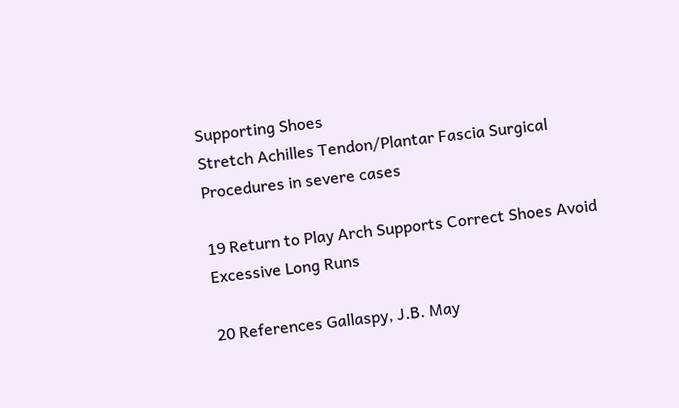Supporting Shoes
Stretch Achilles Tendon/Plantar Fascia Surgical Procedures in severe cases

19 Return to Play Arch Supports Correct Shoes Avoid Excessive Long Runs

20 References Gallaspy, J.B. May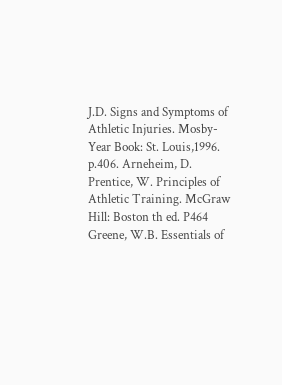J.D. Signs and Symptoms of Athletic Injuries. Mosby-Year Book: St. Louis,1996. p.406. Arneheim, D. Prentice, W. Principles of Athletic Training. McGraw Hill: Boston th ed. P464 Greene, W.B. Essentials of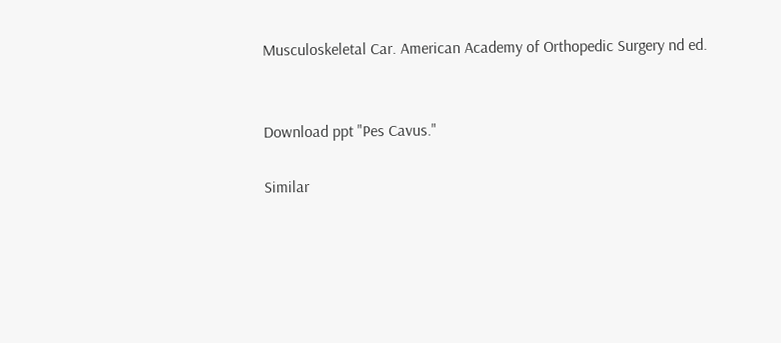Musculoskeletal Car. American Academy of Orthopedic Surgery nd ed.


Download ppt "Pes Cavus."

Similar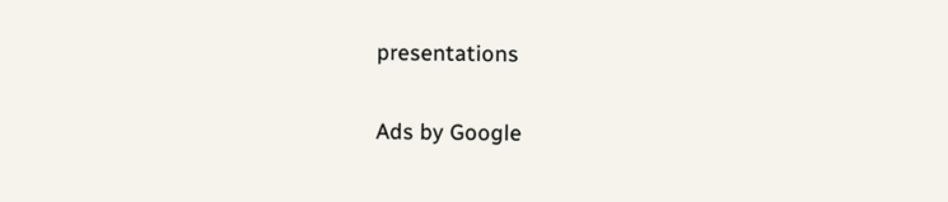presentations

Ads by Google